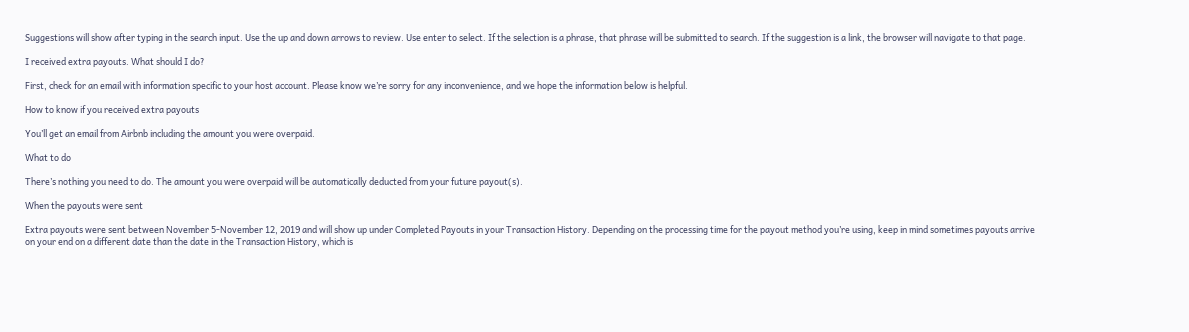Suggestions will show after typing in the search input. Use the up and down arrows to review. Use enter to select. If the selection is a phrase, that phrase will be submitted to search. If the suggestion is a link, the browser will navigate to that page.

I received extra payouts. What should I do?

First, check for an email with information specific to your host account. Please know we’re sorry for any inconvenience, and we hope the information below is helpful.

How to know if you received extra payouts

You’ll get an email from Airbnb including the amount you were overpaid.

What to do

There’s nothing you need to do. The amount you were overpaid will be automatically deducted from your future payout(s).

When the payouts were sent

Extra payouts were sent between November 5-November 12, 2019 and will show up under Completed Payouts in your Transaction History. Depending on the processing time for the payout method you’re using, keep in mind sometimes payouts arrive on your end on a different date than the date in the Transaction History, which is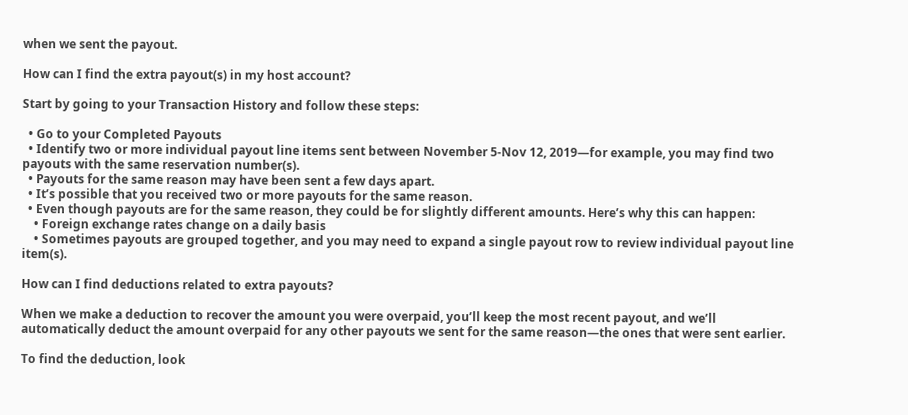when we sent the payout.

How can I find the extra payout(s) in my host account?

Start by going to your Transaction History and follow these steps:

  • Go to your Completed Payouts
  • Identify two or more individual payout line items sent between November 5-Nov 12, 2019—for example, you may find two payouts with the same reservation number(s).
  • Payouts for the same reason may have been sent a few days apart.
  • It’s possible that you received two or more payouts for the same reason.
  • Even though payouts are for the same reason, they could be for slightly different amounts. Here’s why this can happen:
    • Foreign exchange rates change on a daily basis
    • Sometimes payouts are grouped together, and you may need to expand a single payout row to review individual payout line item(s).

How can I find deductions related to extra payouts?

When we make a deduction to recover the amount you were overpaid, you’ll keep the most recent payout, and we’ll automatically deduct the amount overpaid for any other payouts we sent for the same reason—the ones that were sent earlier.

To find the deduction, look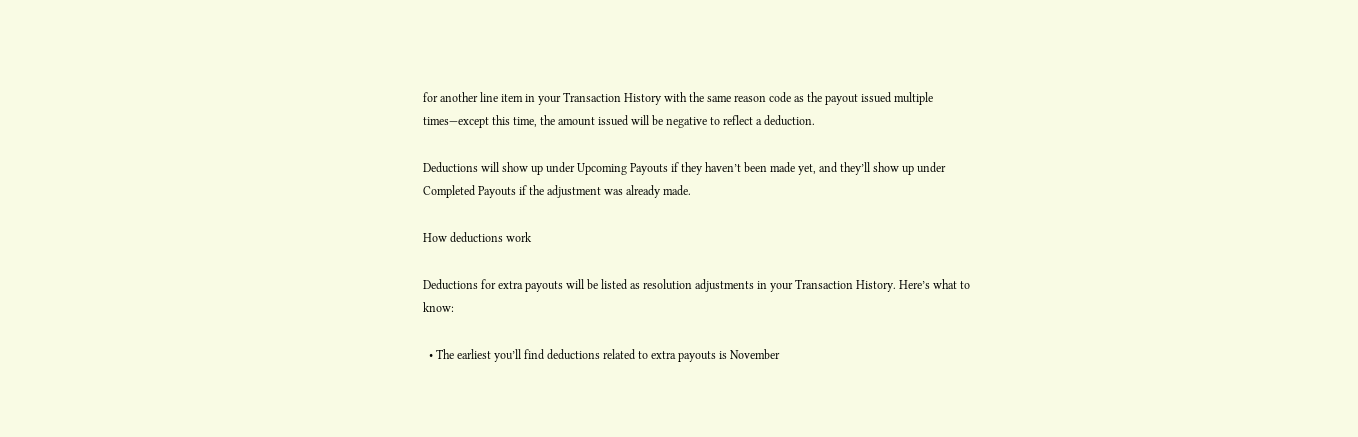for another line item in your Transaction History with the same reason code as the payout issued multiple times—except this time, the amount issued will be negative to reflect a deduction.

Deductions will show up under Upcoming Payouts if they haven’t been made yet, and they’ll show up under Completed Payouts if the adjustment was already made.

How deductions work

Deductions for extra payouts will be listed as resolution adjustments in your Transaction History. Here’s what to know:

  • The earliest you’ll find deductions related to extra payouts is November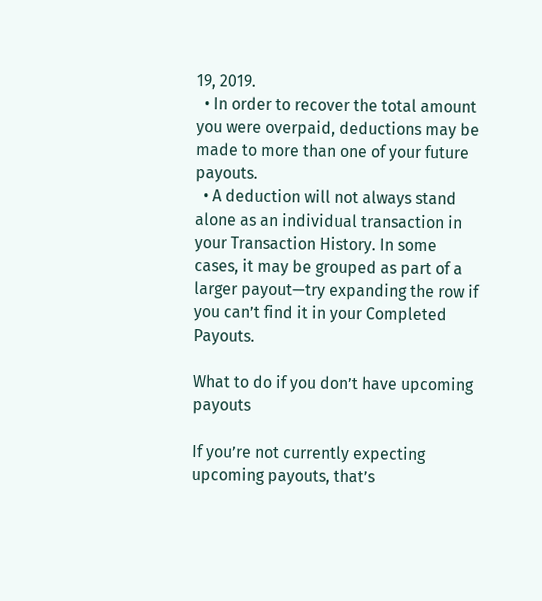19, 2019.
  • In order to recover the total amount you were overpaid, deductions may be made to more than one of your future payouts.
  • A deduction will not always stand alone as an individual transaction in your Transaction History. In some cases, it may be grouped as part of a larger payout—try expanding the row if you can’t find it in your Completed Payouts.

What to do if you don’t have upcoming payouts

If you’re not currently expecting upcoming payouts, that’s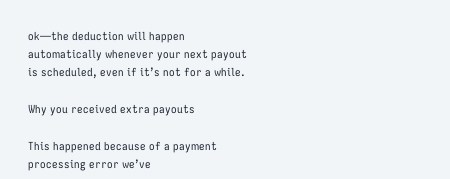ok—the deduction will happen automatically whenever your next payout is scheduled, even if it’s not for a while.

Why you received extra payouts

This happened because of a payment processing error we’ve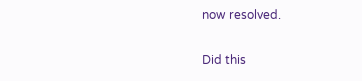now resolved.

Did this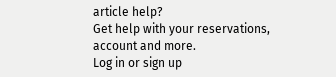article help?
Get help with your reservations, account and more.
Log in or sign up